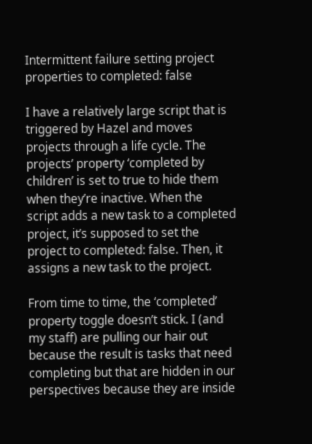Intermittent failure setting project properties to completed: false

I have a relatively large script that is triggered by Hazel and moves projects through a life cycle. The projects’ property ‘completed by children’ is set to true to hide them when they’re inactive. When the script adds a new task to a completed project, it’s supposed to set the project to completed: false. Then, it assigns a new task to the project.

From time to time, the ‘completed’ property toggle doesn’t stick. I (and my staff) are pulling our hair out because the result is tasks that need completing but that are hidden in our perspectives because they are inside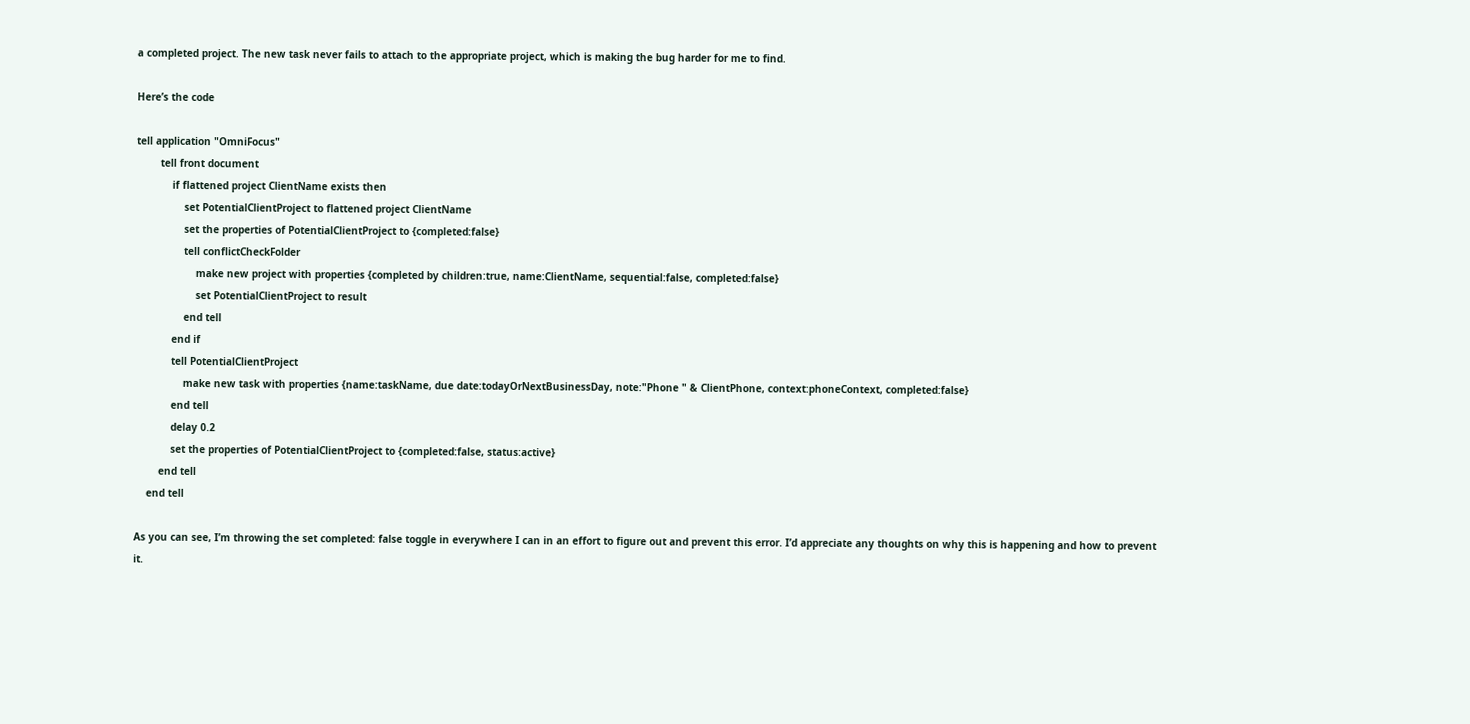a completed project. The new task never fails to attach to the appropriate project, which is making the bug harder for me to find.

Here’s the code

tell application "OmniFocus"
        tell front document
            if flattened project ClientName exists then
                set PotentialClientProject to flattened project ClientName
                set the properties of PotentialClientProject to {completed:false}
                tell conflictCheckFolder
                    make new project with properties {completed by children:true, name:ClientName, sequential:false, completed:false}
                    set PotentialClientProject to result
                end tell
            end if
            tell PotentialClientProject
                make new task with properties {name:taskName, due date:todayOrNextBusinessDay, note:"Phone " & ClientPhone, context:phoneContext, completed:false}
            end tell
            delay 0.2
            set the properties of PotentialClientProject to {completed:false, status:active}
        end tell
    end tell

As you can see, I’m throwing the set completed: false toggle in everywhere I can in an effort to figure out and prevent this error. I’d appreciate any thoughts on why this is happening and how to prevent it.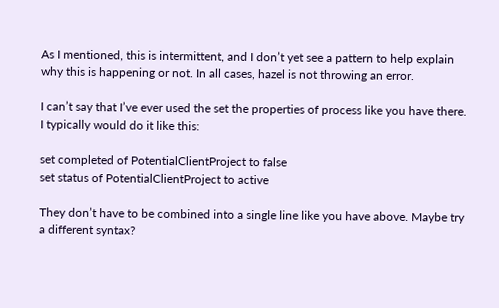As I mentioned, this is intermittent, and I don’t yet see a pattern to help explain why this is happening or not. In all cases, hazel is not throwing an error.

I can’t say that I’ve ever used the set the properties of process like you have there. I typically would do it like this:

set completed of PotentialClientProject to false
set status of PotentialClientProject to active

They don’t have to be combined into a single line like you have above. Maybe try a different syntax?